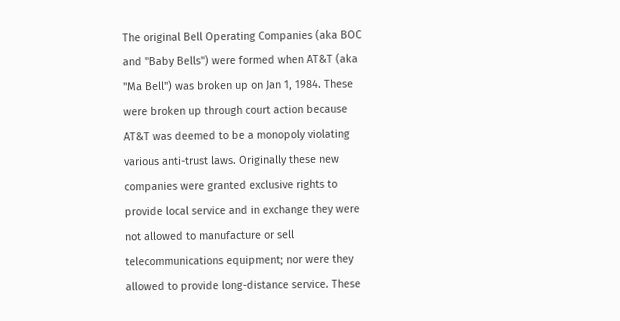The original Bell Operating Companies (aka BOC and "Baby Bells") were formed when AT&T (aka "Ma Bell") was broken up on Jan 1, 1984. These were broken up through court action because AT&T was deemed to be a monopoly violating various anti-trust laws. Originally these new companies were granted exclusive rights to provide local service and in exchange they were not allowed to manufacture or sell telecommunications equipment; nor were they allowed to provide long-distance service. These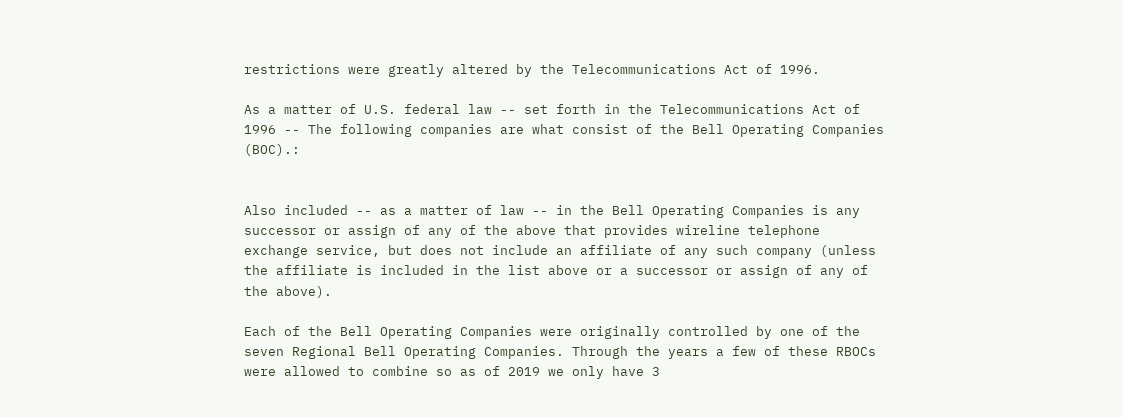restrictions were greatly altered by the Telecommunications Act of 1996.

As a matter of U.S. federal law -- set forth in the Telecommunications Act of 1996 -- The following companies are what consist of the Bell Operating Companies (BOC).:


Also included -- as a matter of law -- in the Bell Operating Companies is any successor or assign of any of the above that provides wireline telephone exchange service, but does not include an affiliate of any such company (unless the affiliate is included in the list above or a successor or assign of any of the above).

Each of the Bell Operating Companies were originally controlled by one of the seven Regional Bell Operating Companies. Through the years a few of these RBOCs were allowed to combine so as of 2019 we only have 3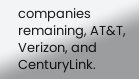companies remaining, AT&T, Verizon, and CenturyLink.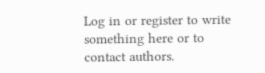Log in or register to write something here or to contact authors.